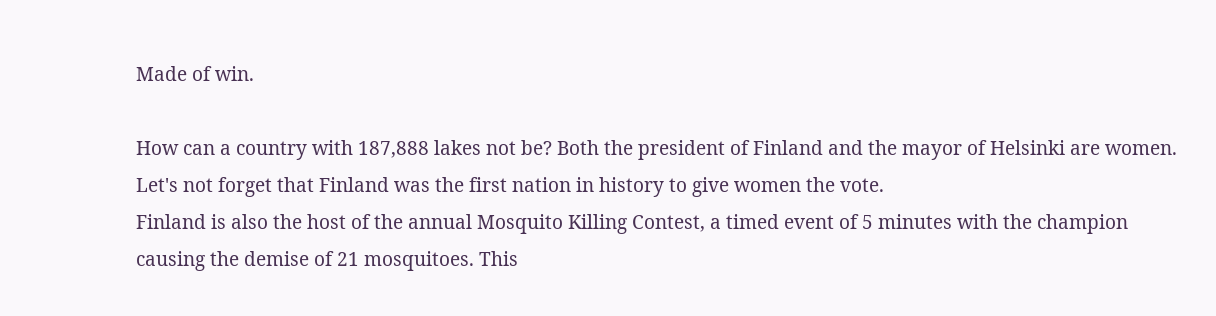Made of win.

How can a country with 187,888 lakes not be? Both the president of Finland and the mayor of Helsinki are women. Let's not forget that Finland was the first nation in history to give women the vote.
Finland is also the host of the annual Mosquito Killing Contest, a timed event of 5 minutes with the champion causing the demise of 21 mosquitoes. This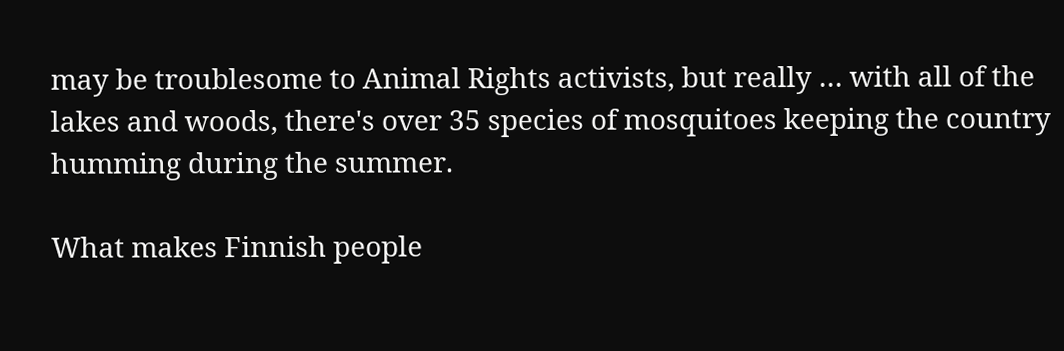may be troublesome to Animal Rights activists, but really … with all of the lakes and woods, there's over 35 species of mosquitoes keeping the country humming during the summer.

What makes Finnish people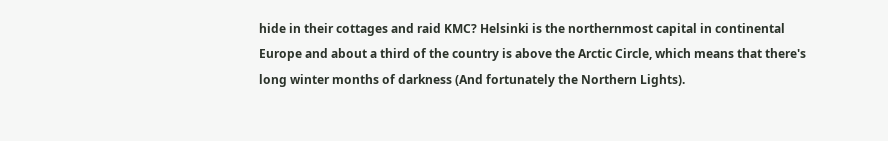hide in their cottages and raid KMC? Helsinki is the northernmost capital in continental Europe and about a third of the country is above the Arctic Circle, which means that there's long winter months of darkness (And fortunately the Northern Lights).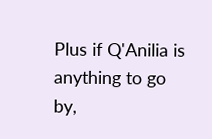Plus if Q'Anilia is anything to go by,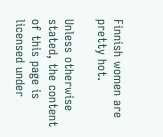Finnish women are pretty hot.

Unless otherwise stated, the content of this page is licensed under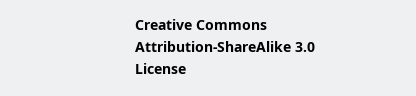Creative Commons Attribution-ShareAlike 3.0 License